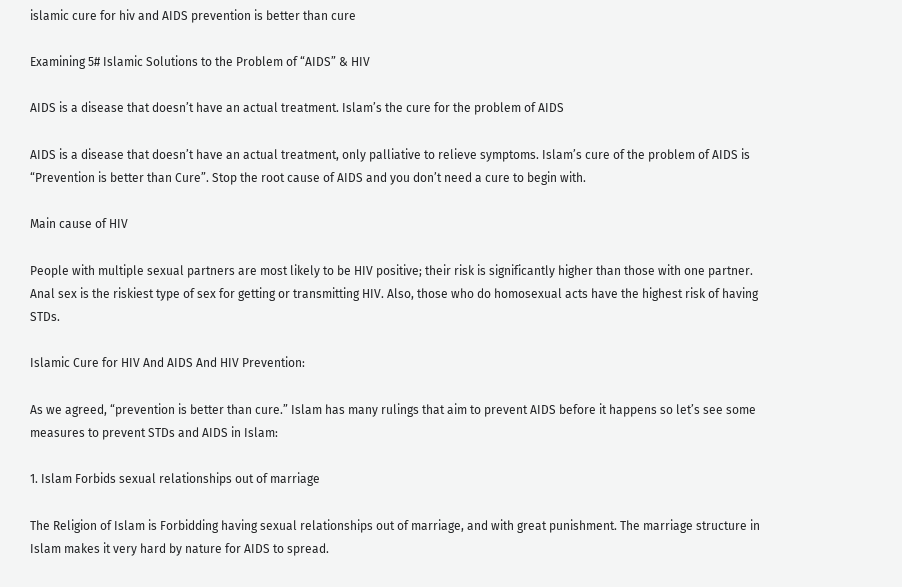islamic cure for hiv and AIDS prevention is better than cure

Examining 5# Islamic Solutions to the Problem of “AIDS” & HIV

AIDS is a disease that doesn’t have an actual treatment. Islam’s the cure for the problem of AIDS

AIDS is a disease that doesn’t have an actual treatment, only palliative to relieve symptoms. Islam’s cure of the problem of AIDS is “Prevention is better than Cure”. Stop the root cause of AIDS and you don’t need a cure to begin with.

Main cause of HIV

People with multiple sexual partners are most likely to be HIV positive; their risk is significantly higher than those with one partner. Anal sex is the riskiest type of sex for getting or transmitting HIV. Also, those who do homosexual acts have the highest risk of having STDs.

Islamic Cure for HIV And AIDS And HIV Prevention:

As we agreed, “prevention is better than cure.” Islam has many rulings that aim to prevent AIDS before it happens so let’s see some measures to prevent STDs and AIDS in Islam:

1. Islam Forbids sexual relationships out of marriage

The Religion of Islam is Forbidding having sexual relationships out of marriage, and with great punishment. The marriage structure in Islam makes it very hard by nature for AIDS to spread.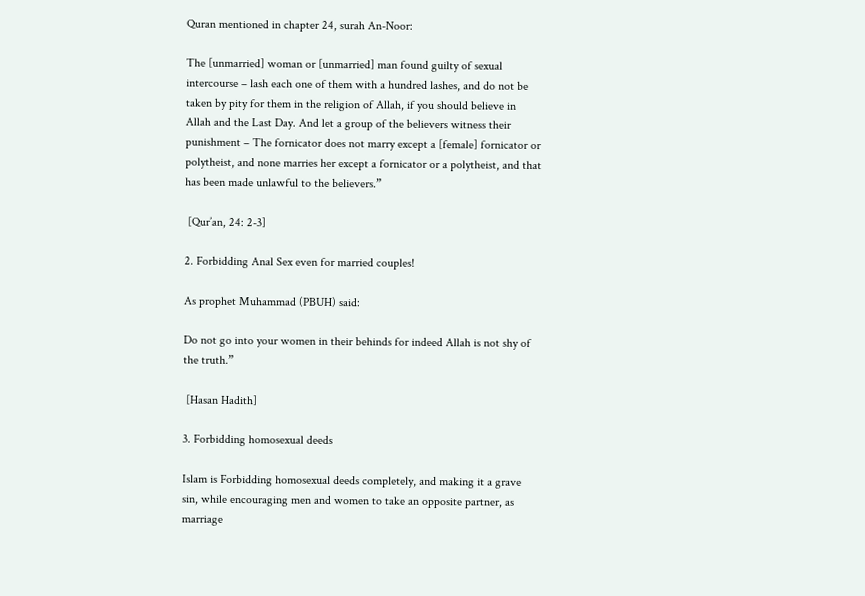Quran mentioned in chapter 24, surah An-Noor:

The [unmarried] woman or [unmarried] man found guilty of sexual intercourse – lash each one of them with a hundred lashes, and do not be taken by pity for them in the religion of Allah, if you should believe in Allah and the Last Day. And let a group of the believers witness their punishment – The fornicator does not marry except a [female] fornicator or polytheist, and none marries her except a fornicator or a polytheist, and that has been made unlawful to the believers.”

 [Qur’an, 24: 2-3]

2. Forbidding Anal Sex even for married couples!

As prophet Muhammad (PBUH) said:

Do not go into your women in their behinds for indeed Allah is not shy of the truth.”

 [Hasan Hadith]

3. Forbidding homosexual deeds

Islam is Forbidding homosexual deeds completely, and making it a grave sin, while encouraging men and women to take an opposite partner, as marriage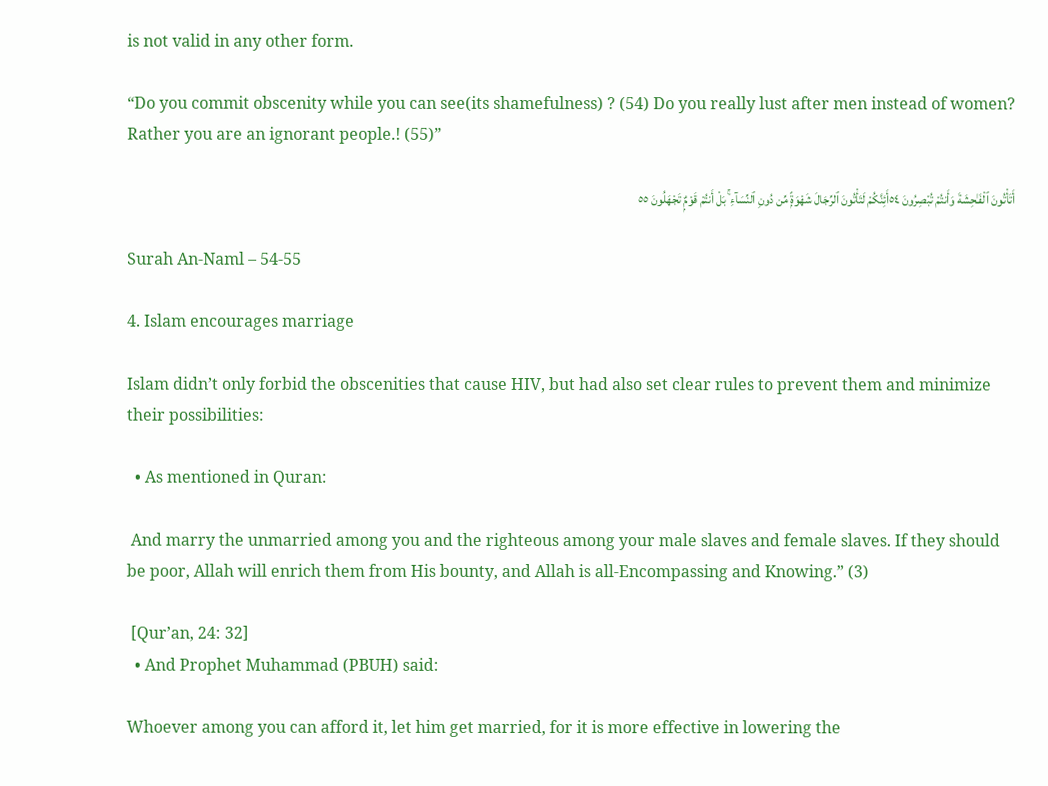is not valid in any other form.

“Do you commit obscenity while you can see(its shamefulness) ? (54) Do you really lust after men instead of women? Rather you are an ignorant people.! (55)”

أَتَأْتُونَ ٱلْفَـٰحِشَةَ وَأَنتُمْ تُبْصِرُونَ ٥٤أَئِنَّكُمْ لَتَأْتُونَ ٱلرِّجَالَ شَهْوَةًۭ مِّن دُونِ ٱلنِّسَآءِ ۚ بَلْ أَنتُمْ قَوْمٌۭ تَجْهَلُونَ ٥٥

Surah An-Naml – 54-55

4. Islam encourages marriage

Islam didn’t only forbid the obscenities that cause HIV, but had also set clear rules to prevent them and minimize their possibilities:

  • As mentioned in Quran:

 And marry the unmarried among you and the righteous among your male slaves and female slaves. If they should be poor, Allah will enrich them from His bounty, and Allah is all-Encompassing and Knowing.” (3)

 [Qur’an, 24: 32]
  • And Prophet Muhammad (PBUH) said:

Whoever among you can afford it, let him get married, for it is more effective in lowering the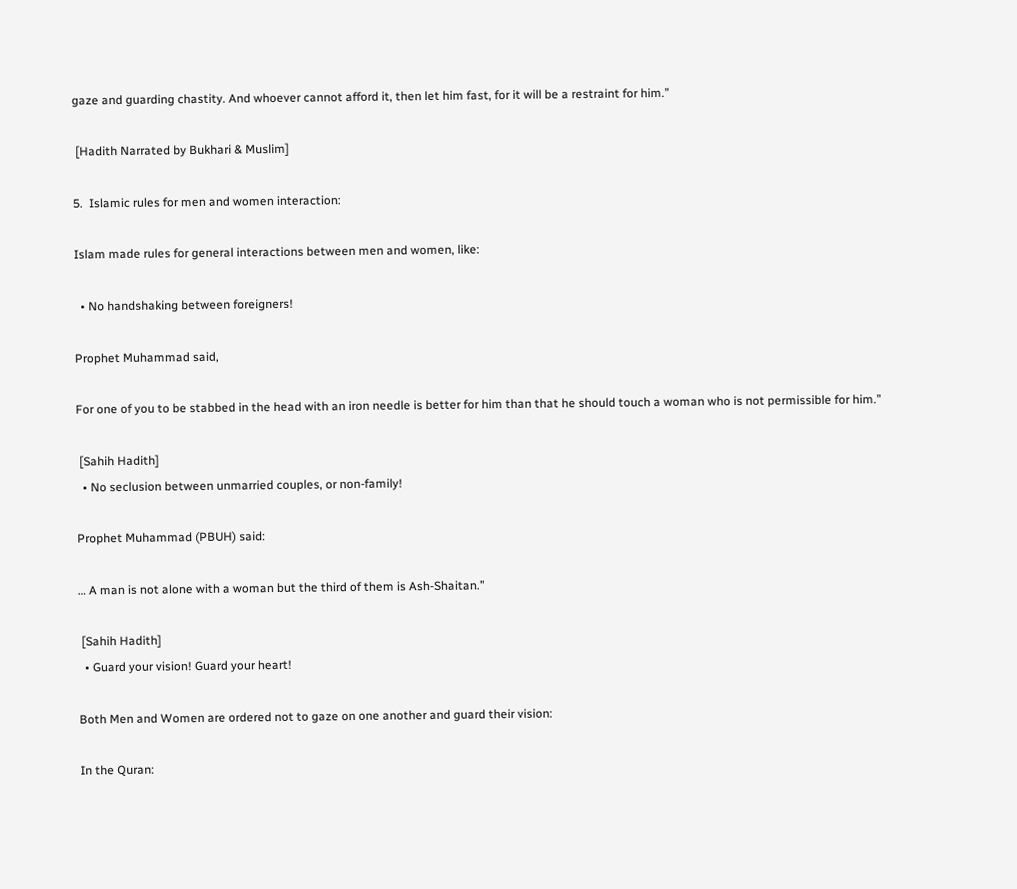gaze and guarding chastity. And whoever cannot afford it, then let him fast, for it will be a restraint for him.”

 [Hadith Narrated by Bukhari & Muslim]

5.  Islamic rules for men and women interaction:

Islam made rules for general interactions between men and women, like:

  • No handshaking between foreigners!

Prophet Muhammad said,

For one of you to be stabbed in the head with an iron needle is better for him than that he should touch a woman who is not permissible for him.”

 [Sahih Hadith]
  • No seclusion between unmarried couples, or non-family!

Prophet Muhammad (PBUH) said:

… A man is not alone with a woman but the third of them is Ash-Shaitan.”

 [Sahih Hadith]
  • Guard your vision! Guard your heart!

Both Men and Women are ordered not to gaze on one another and guard their vision:

In the Quran: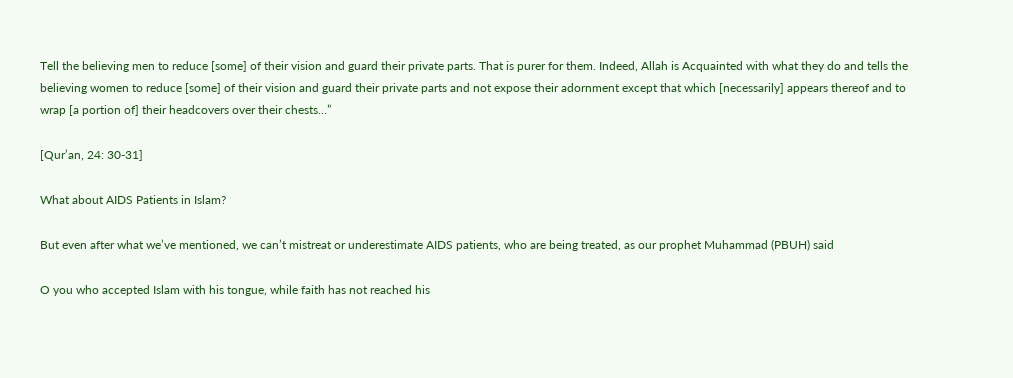Tell the believing men to reduce [some] of their vision and guard their private parts. That is purer for them. Indeed, Allah is Acquainted with what they do and tells the believing women to reduce [some] of their vision and guard their private parts and not expose their adornment except that which [necessarily] appears thereof and to wrap [a portion of] their headcovers over their chests…”

[Qur’an, 24: 30-31]

What about AIDS Patients in Islam?

But even after what we’ve mentioned, we can’t mistreat or underestimate AIDS patients, who are being treated, as our prophet Muhammad (PBUH) said

O you who accepted Islam with his tongue, while faith has not reached his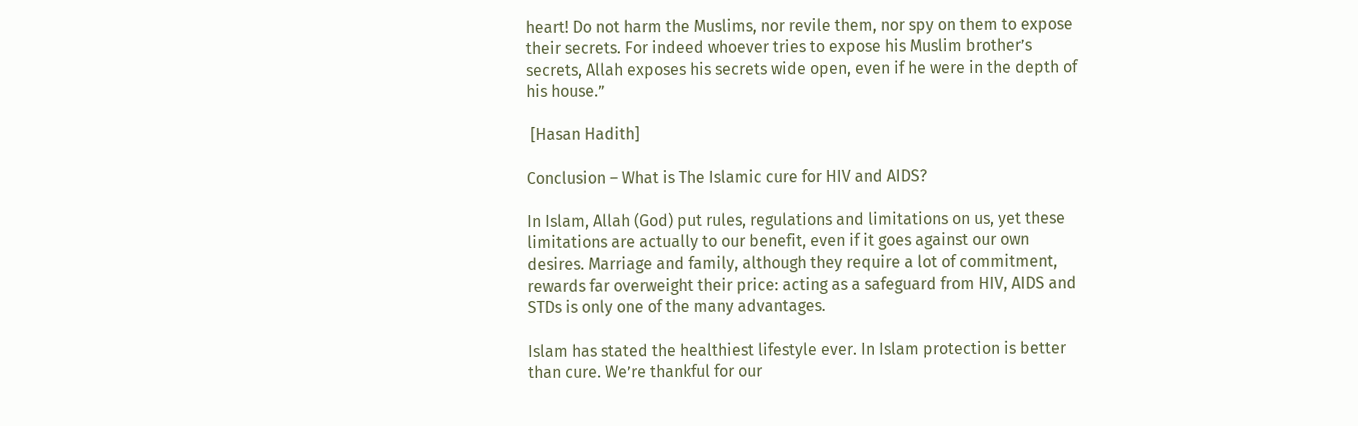heart! Do not harm the Muslims, nor revile them, nor spy on them to expose their secrets. For indeed whoever tries to expose his Muslim brother’s secrets, Allah exposes his secrets wide open, even if he were in the depth of his house.”

 [Hasan Hadith]

Conclusion – What is The Islamic cure for HIV and AIDS?

In Islam, Allah (God) put rules, regulations and limitations on us, yet these limitations are actually to our benefit, even if it goes against our own desires. Marriage and family, although they require a lot of commitment, rewards far overweight their price: acting as a safeguard from HIV, AIDS and STDs is only one of the many advantages.

Islam has stated the healthiest lifestyle ever. In Islam protection is better than cure. We’re thankful for our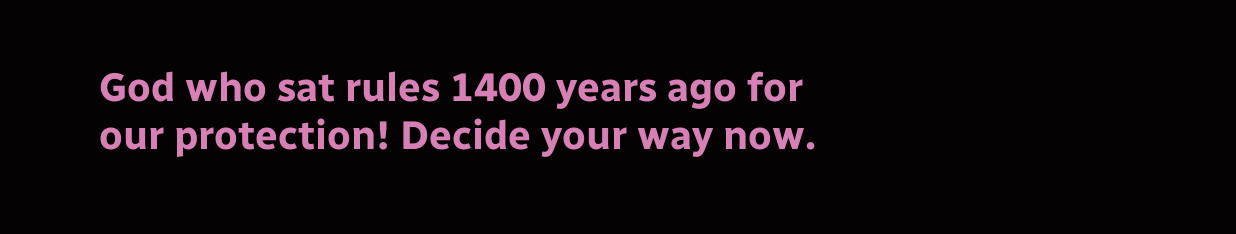God who sat rules 1400 years ago for our protection! Decide your way now.